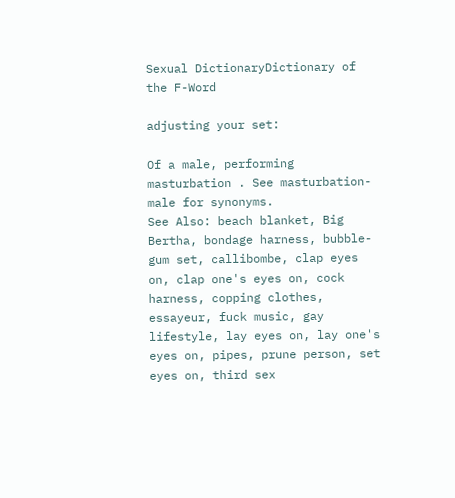Sexual DictionaryDictionary of the F-Word

adjusting your set:

Of a male, performing masturbation . See masturbation-male for synonyms.
See Also: beach blanket, Big Bertha, bondage harness, bubble-gum set, callibombe, clap eyes on, clap one's eyes on, cock harness, copping clothes, essayeur, fuck music, gay lifestyle, lay eyes on, lay one's eyes on, pipes, prune person, set eyes on, third sex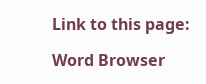Link to this page:

Word Browser